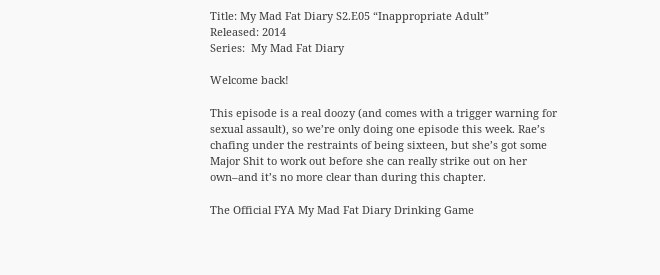Title: My Mad Fat Diary S2.E05 “Inappropriate Adult”
Released: 2014
Series:  My Mad Fat Diary

Welcome back!

This episode is a real doozy (and comes with a trigger warning for sexual assault), so we’re only doing one episode this week. Rae’s chafing under the restraints of being sixteen, but she’s got some Major Shit to work out before she can really strike out on her own–and it’s no more clear than during this chapter.

The Official FYA My Mad Fat Diary Drinking Game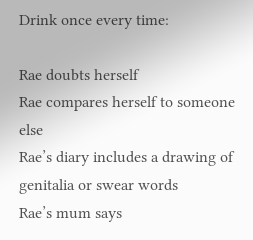Drink once every time:

Rae doubts herself
Rae compares herself to someone else
Rae’s diary includes a drawing of genitalia or swear words
Rae’s mum says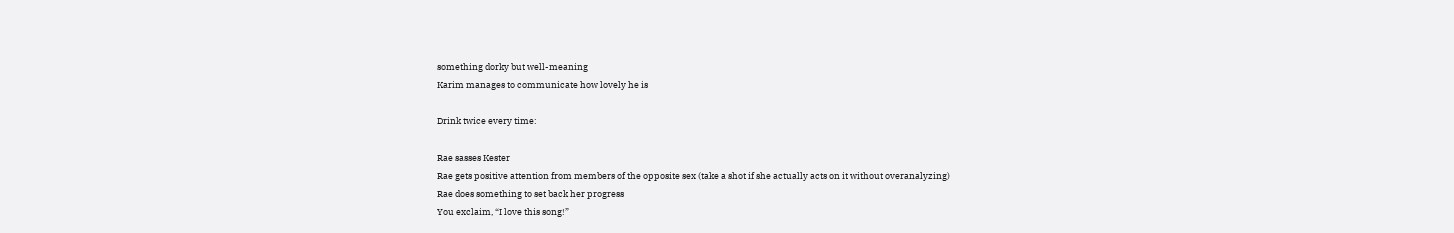something dorky but well-meaning
Karim manages to communicate how lovely he is

Drink twice every time:

Rae sasses Kester
Rae gets positive attention from members of the opposite sex (take a shot if she actually acts on it without overanalyzing)
Rae does something to set back her progress
You exclaim, “I love this song!”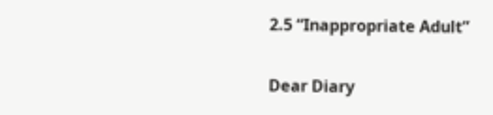2.5 “Inappropriate Adult”

Dear Diary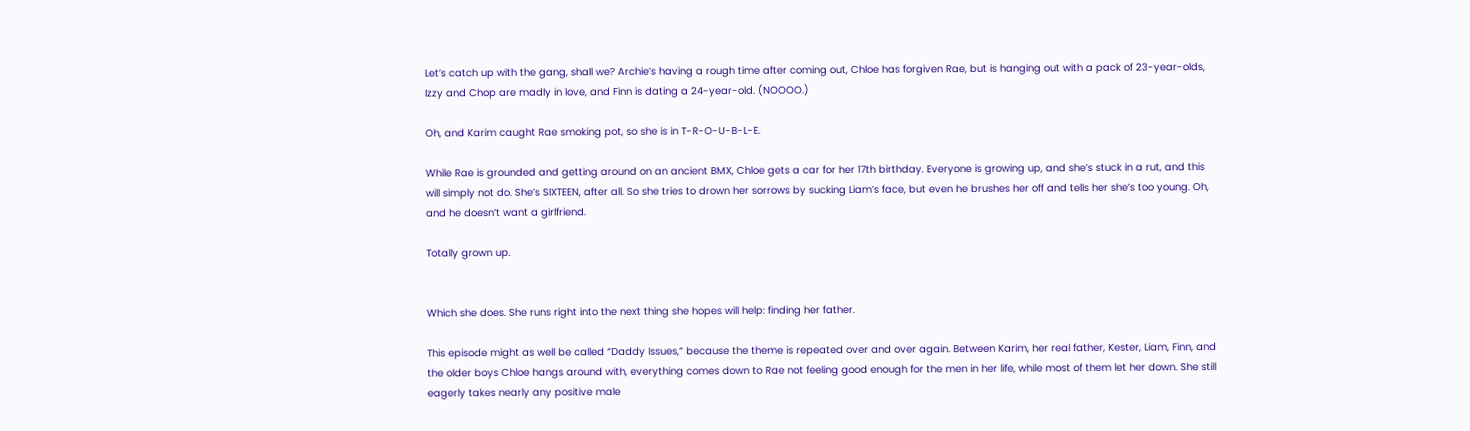Let’s catch up with the gang, shall we? Archie’s having a rough time after coming out, Chloe has forgiven Rae, but is hanging out with a pack of 23-year-olds, Izzy and Chop are madly in love, and Finn is dating a 24-year-old. (NOOOO.)

Oh, and Karim caught Rae smoking pot, so she is in T-R-O-U-B-L-E.

While Rae is grounded and getting around on an ancient BMX, Chloe gets a car for her 17th birthday. Everyone is growing up, and she’s stuck in a rut, and this will simply not do. She’s SIXTEEN, after all. So she tries to drown her sorrows by sucking Liam’s face, but even he brushes her off and tells her she’s too young. Oh, and he doesn’t want a girlfriend.

Totally grown up.


Which she does. She runs right into the next thing she hopes will help: finding her father.

This episode might as well be called “Daddy Issues,” because the theme is repeated over and over again. Between Karim, her real father, Kester, Liam, Finn, and the older boys Chloe hangs around with, everything comes down to Rae not feeling good enough for the men in her life, while most of them let her down. She still eagerly takes nearly any positive male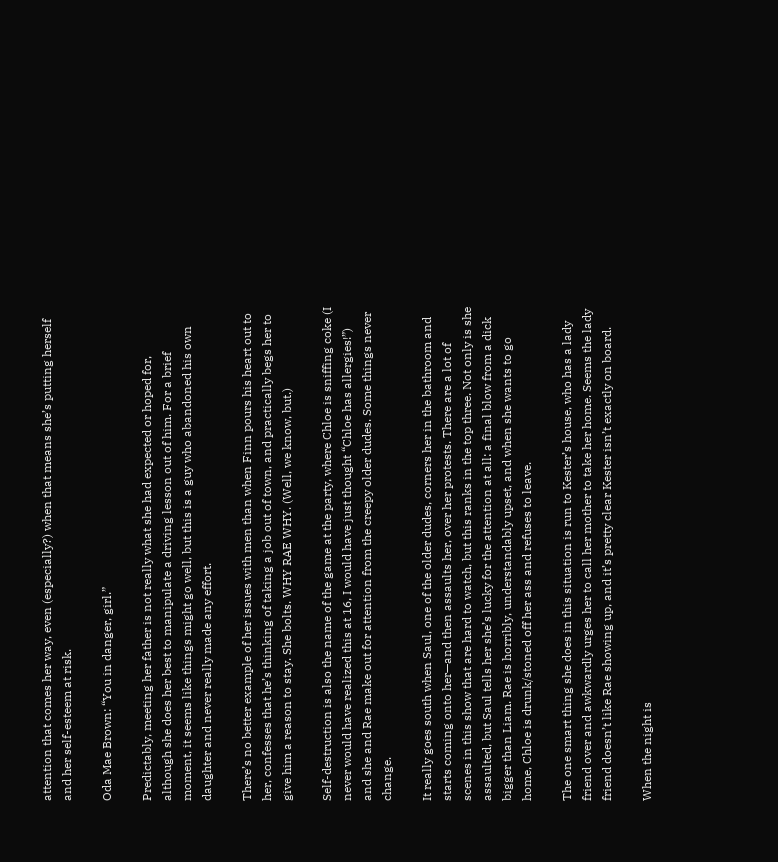attention that comes her way, even (especially?) when that means she’s putting herself and her self-esteem at risk.

Oda Mae Brown: “You in danger, girl.”

Predictably, meeting her father is not really what she had expected or hoped for, although she does her best to manipulate a driving lesson out of him. For a brief moment, it seems like things might go well, but this is a guy who abandoned his own daughter and never really made any effort.

There’s no better example of her issues with men than when Finn pours his heart out to her, confesses that he’s thinking of taking a job out of town, and practically begs her to give him a reason to stay. She bolts. WHY RAE WHY. (Well, we know, but.)

Self-destruction is also the name of the game at the party, where Chloe is sniffing coke (I never would have realized this at 16, I would have just thought “Chloe has allergies!”) and she and Rae make out for attention from the creepy older dudes. Some things never change.

It really goes south when Saul, one of the older dudes, corners her in the bathroom and starts coming onto her—and then assaults her, over her protests. There are a lot of scenes in this show that are hard to watch, but this ranks in the top three. Not only is she assaulted, but Saul tells her she’s lucky for the attention at all: a final blow from a dick bigger than Liam. Rae is horribly, understandably upset, and when she wants to go home, Chloe is drunk/stoned off her ass and refuses to leave.

The one smart thing she does in this situation is run to Kester’s house, who has a lady friend over and awkwardly urges her to call her mother to take her home. Seems the lady friend doesn’t like Rae showing up, and it’s pretty clear Kester isn’t exactly on board.

When the night is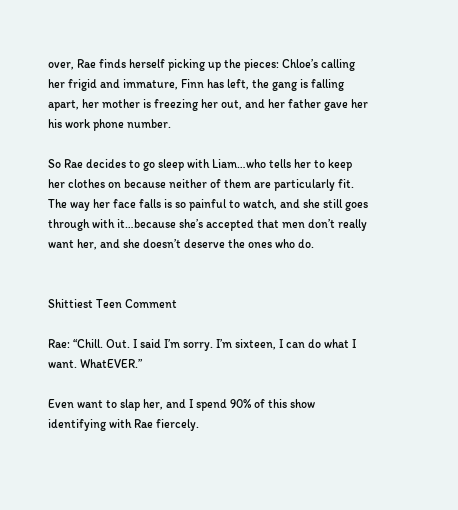over, Rae finds herself picking up the pieces: Chloe’s calling her frigid and immature, Finn has left, the gang is falling apart, her mother is freezing her out, and her father gave her his work phone number.

So Rae decides to go sleep with Liam…who tells her to keep her clothes on because neither of them are particularly fit. The way her face falls is so painful to watch, and she still goes through with it…because she’s accepted that men don’t really want her, and she doesn’t deserve the ones who do.


Shittiest Teen Comment

Rae: “Chill. Out. I said I’m sorry. I’m sixteen, I can do what I want. WhatEVER.”

Even want to slap her, and I spend 90% of this show identifying with Rae fiercely.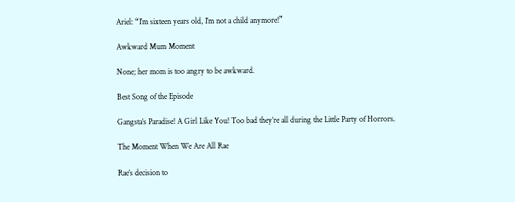Ariel: “I’m sixteen years old, I’m not a child anymore!”

Awkward Mum Moment

None; her mom is too angry to be awkward.

Best Song of the Episode

Gangsta’s Paradise! A Girl Like You! Too bad they’re all during the Little Party of Horrors.

The Moment When We Are All Rae

Rae’s decision to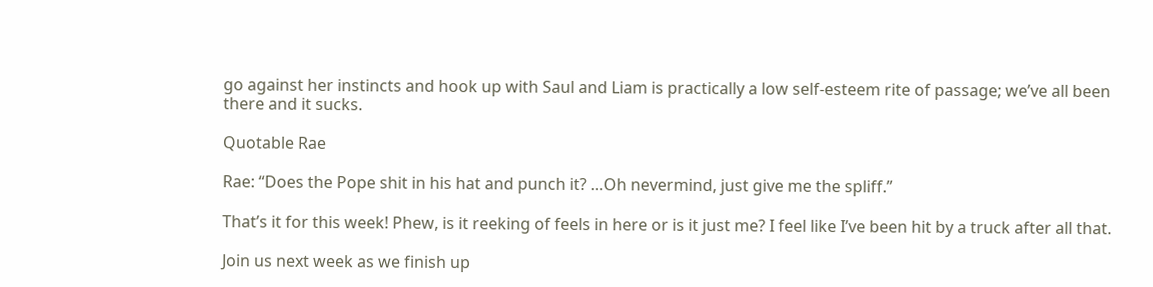go against her instincts and hook up with Saul and Liam is practically a low self-esteem rite of passage; we’ve all been there and it sucks.

Quotable Rae

Rae: “Does the Pope shit in his hat and punch it? …Oh nevermind, just give me the spliff.”

That’s it for this week! Phew, is it reeking of feels in here or is it just me? I feel like I’ve been hit by a truck after all that.

Join us next week as we finish up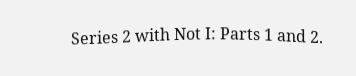Series 2 with Not I: Parts 1 and 2.